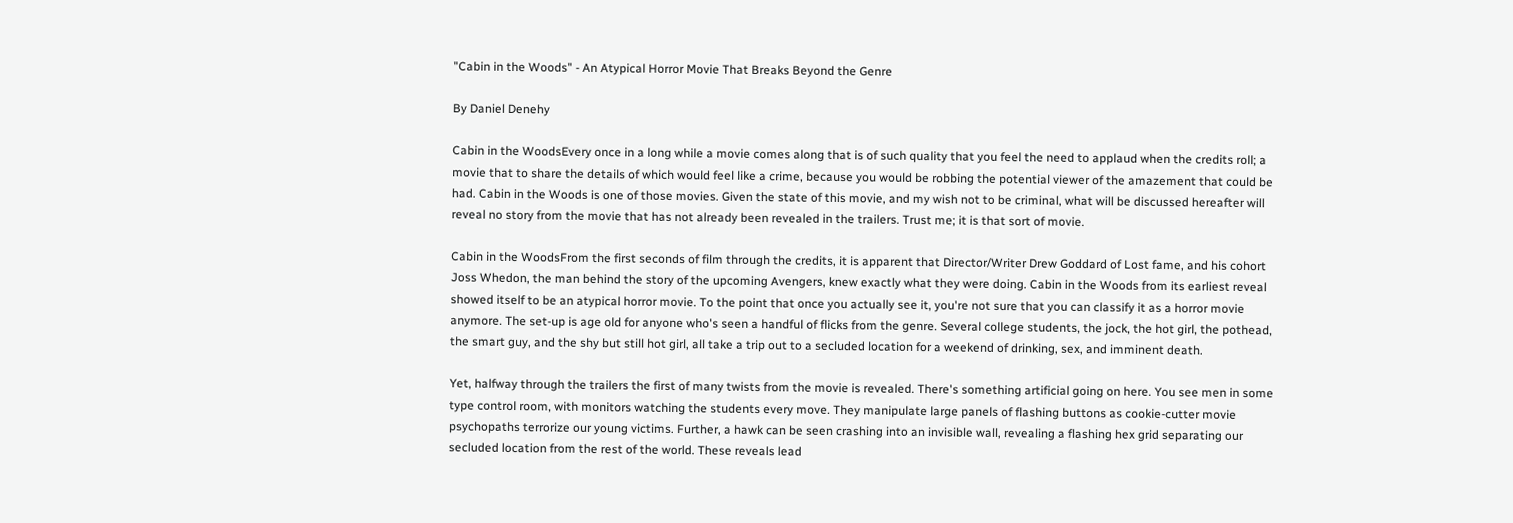"Cabin in the Woods" - An Atypical Horror Movie That Breaks Beyond the Genre

By Daniel Denehy

Cabin in the WoodsEvery once in a long while a movie comes along that is of such quality that you feel the need to applaud when the credits roll; a movie that to share the details of which would feel like a crime, because you would be robbing the potential viewer of the amazement that could be had. Cabin in the Woods is one of those movies. Given the state of this movie, and my wish not to be criminal, what will be discussed hereafter will reveal no story from the movie that has not already been revealed in the trailers. Trust me; it is that sort of movie.

Cabin in the WoodsFrom the first seconds of film through the credits, it is apparent that Director/Writer Drew Goddard of Lost fame, and his cohort Joss Whedon, the man behind the story of the upcoming Avengers, knew exactly what they were doing. Cabin in the Woods from its earliest reveal showed itself to be an atypical horror movie. To the point that once you actually see it, you're not sure that you can classify it as a horror movie anymore. The set-up is age old for anyone who's seen a handful of flicks from the genre. Several college students, the jock, the hot girl, the pothead, the smart guy, and the shy but still hot girl, all take a trip out to a secluded location for a weekend of drinking, sex, and imminent death.

Yet, halfway through the trailers the first of many twists from the movie is revealed. There's something artificial going on here. You see men in some type control room, with monitors watching the students every move. They manipulate large panels of flashing buttons as cookie-cutter movie psychopaths terrorize our young victims. Further, a hawk can be seen crashing into an invisible wall, revealing a flashing hex grid separating our secluded location from the rest of the world. These reveals lead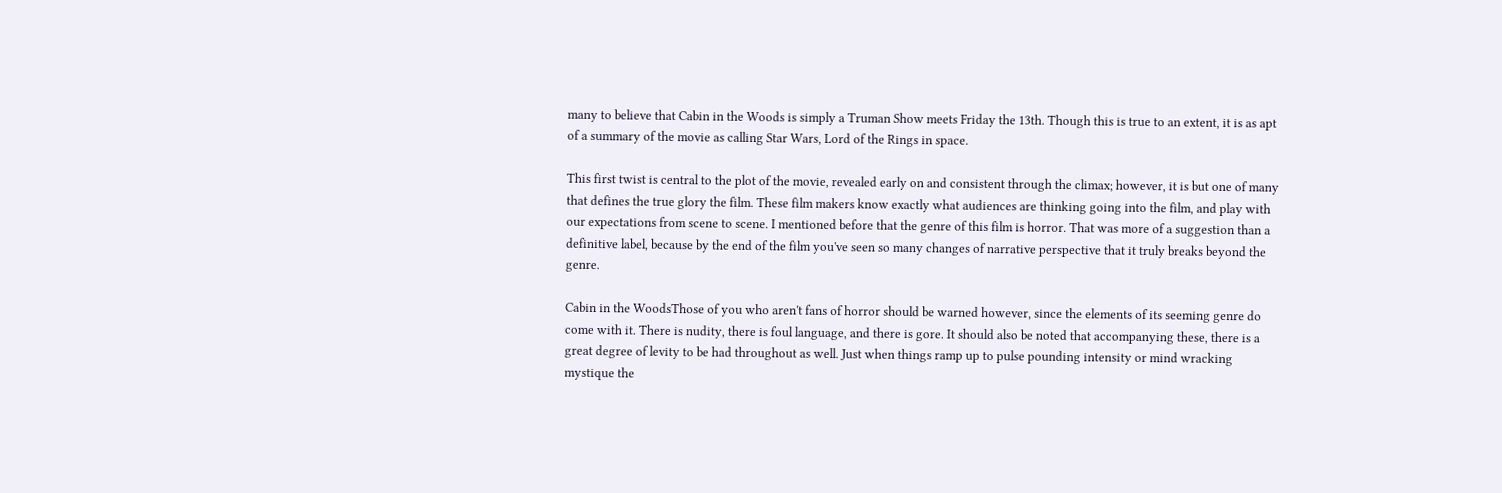many to believe that Cabin in the Woods is simply a Truman Show meets Friday the 13th. Though this is true to an extent, it is as apt of a summary of the movie as calling Star Wars, Lord of the Rings in space.

This first twist is central to the plot of the movie, revealed early on and consistent through the climax; however, it is but one of many that defines the true glory the film. These film makers know exactly what audiences are thinking going into the film, and play with our expectations from scene to scene. I mentioned before that the genre of this film is horror. That was more of a suggestion than a definitive label, because by the end of the film you've seen so many changes of narrative perspective that it truly breaks beyond the genre.

Cabin in the WoodsThose of you who aren't fans of horror should be warned however, since the elements of its seeming genre do come with it. There is nudity, there is foul language, and there is gore. It should also be noted that accompanying these, there is a great degree of levity to be had throughout as well. Just when things ramp up to pulse pounding intensity or mind wracking mystique the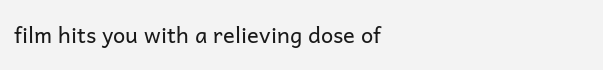film hits you with a relieving dose of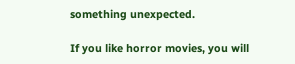something unexpected.

If you like horror movies, you will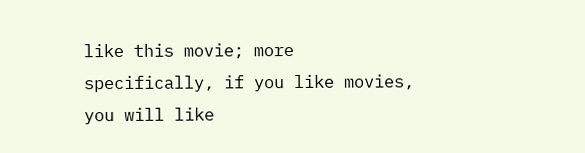like this movie; more specifically, if you like movies, you will like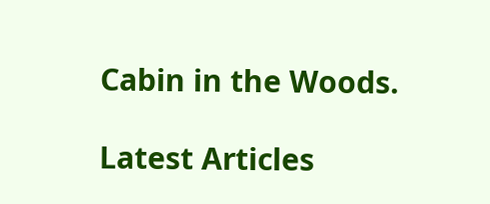Cabin in the Woods.

Latest Articles